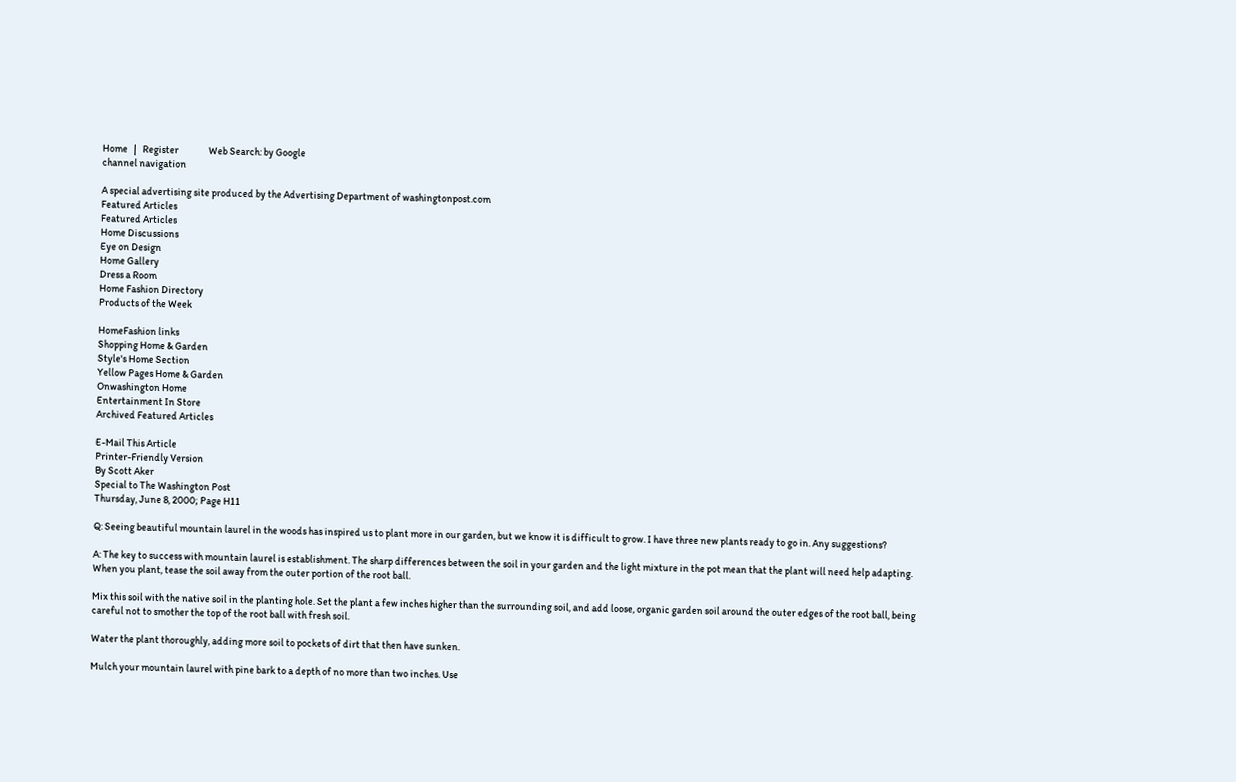Home   |   Register               Web Search: by Google
channel navigation

A special advertising site produced by the Advertising Department of washingtonpost.com
Featured Articles
Featured Articles
Home Discussions
Eye on Design
Home Gallery
Dress a Room
Home Fashion Directory
Products of the Week

HomeFashion links
Shopping Home & Garden
Style's Home Section
Yellow Pages Home & Garden
Onwashington Home
Entertainment In Store
Archived Featured Articles

E-Mail This Article
Printer-Friendly Version
By Scott Aker
Special to The Washington Post
Thursday, June 8, 2000; Page H11

Q: Seeing beautiful mountain laurel in the woods has inspired us to plant more in our garden, but we know it is difficult to grow. I have three new plants ready to go in. Any suggestions?

A: The key to success with mountain laurel is establishment. The sharp differences between the soil in your garden and the light mixture in the pot mean that the plant will need help adapting. When you plant, tease the soil away from the outer portion of the root ball.

Mix this soil with the native soil in the planting hole. Set the plant a few inches higher than the surrounding soil, and add loose, organic garden soil around the outer edges of the root ball, being careful not to smother the top of the root ball with fresh soil.

Water the plant thoroughly, adding more soil to pockets of dirt that then have sunken.

Mulch your mountain laurel with pine bark to a depth of no more than two inches. Use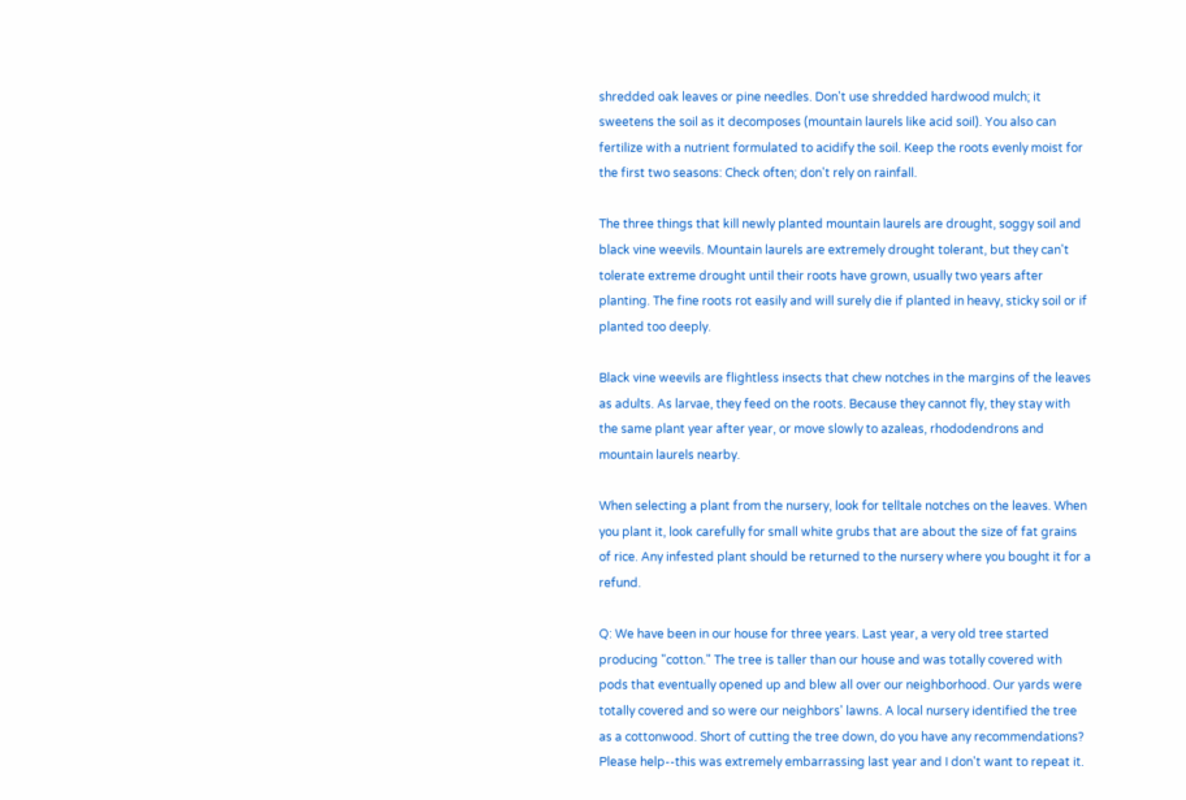shredded oak leaves or pine needles. Don't use shredded hardwood mulch; it sweetens the soil as it decomposes (mountain laurels like acid soil). You also can fertilize with a nutrient formulated to acidify the soil. Keep the roots evenly moist for the first two seasons: Check often; don't rely on rainfall.

The three things that kill newly planted mountain laurels are drought, soggy soil and black vine weevils. Mountain laurels are extremely drought tolerant, but they can't tolerate extreme drought until their roots have grown, usually two years after planting. The fine roots rot easily and will surely die if planted in heavy, sticky soil or if planted too deeply.

Black vine weevils are flightless insects that chew notches in the margins of the leaves as adults. As larvae, they feed on the roots. Because they cannot fly, they stay with the same plant year after year, or move slowly to azaleas, rhododendrons and mountain laurels nearby.

When selecting a plant from the nursery, look for telltale notches on the leaves. When you plant it, look carefully for small white grubs that are about the size of fat grains of rice. Any infested plant should be returned to the nursery where you bought it for a refund.

Q: We have been in our house for three years. Last year, a very old tree started producing "cotton." The tree is taller than our house and was totally covered with pods that eventually opened up and blew all over our neighborhood. Our yards were totally covered and so were our neighbors' lawns. A local nursery identified the tree as a cottonwood. Short of cutting the tree down, do you have any recommendations? Please help--this was extremely embarrassing last year and I don't want to repeat it.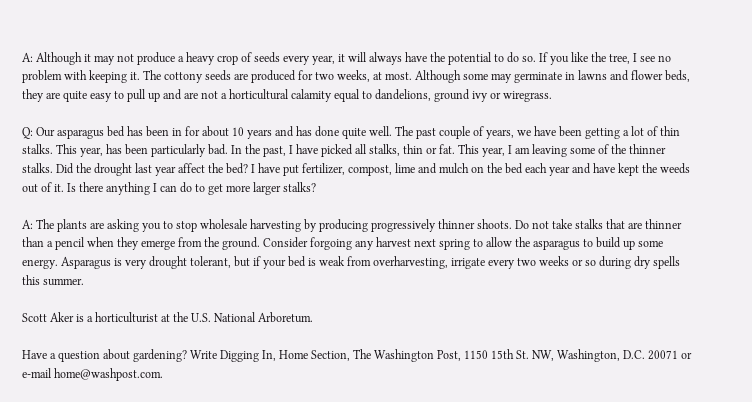A: Although it may not produce a heavy crop of seeds every year, it will always have the potential to do so. If you like the tree, I see no problem with keeping it. The cottony seeds are produced for two weeks, at most. Although some may germinate in lawns and flower beds, they are quite easy to pull up and are not a horticultural calamity equal to dandelions, ground ivy or wiregrass.

Q: Our asparagus bed has been in for about 10 years and has done quite well. The past couple of years, we have been getting a lot of thin stalks. This year, has been particularly bad. In the past, I have picked all stalks, thin or fat. This year, I am leaving some of the thinner stalks. Did the drought last year affect the bed? I have put fertilizer, compost, lime and mulch on the bed each year and have kept the weeds out of it. Is there anything I can do to get more larger stalks?

A: The plants are asking you to stop wholesale harvesting by producing progressively thinner shoots. Do not take stalks that are thinner than a pencil when they emerge from the ground. Consider forgoing any harvest next spring to allow the asparagus to build up some energy. Asparagus is very drought tolerant, but if your bed is weak from overharvesting, irrigate every two weeks or so during dry spells this summer.

Scott Aker is a horticulturist at the U.S. National Arboretum.

Have a question about gardening? Write Digging In, Home Section, The Washington Post, 1150 15th St. NW, Washington, D.C. 20071 or e-mail home@washpost.com.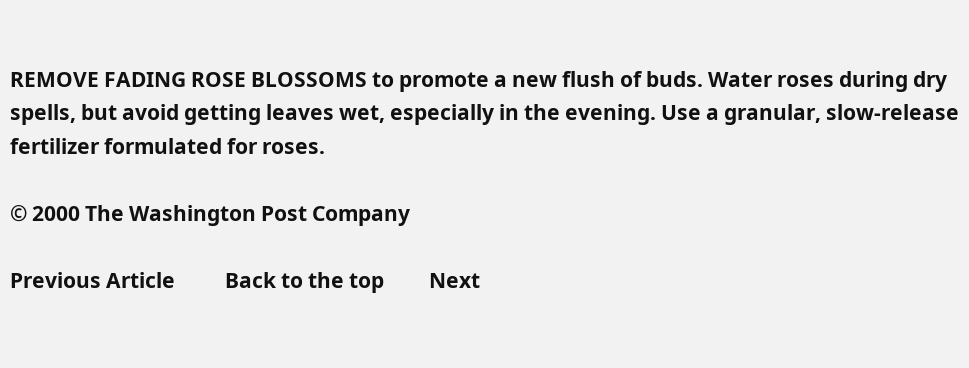REMOVE FADING ROSE BLOSSOMS to promote a new flush of buds. Water roses during dry spells, but avoid getting leaves wet, especially in the evening. Use a granular, slow-release fertilizer formulated for roses.

© 2000 The Washington Post Company

Previous Article          Back to the top         Next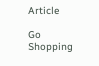Article

Go Shopping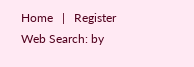Home   |   Register               Web Search: by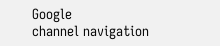Google
channel navigation